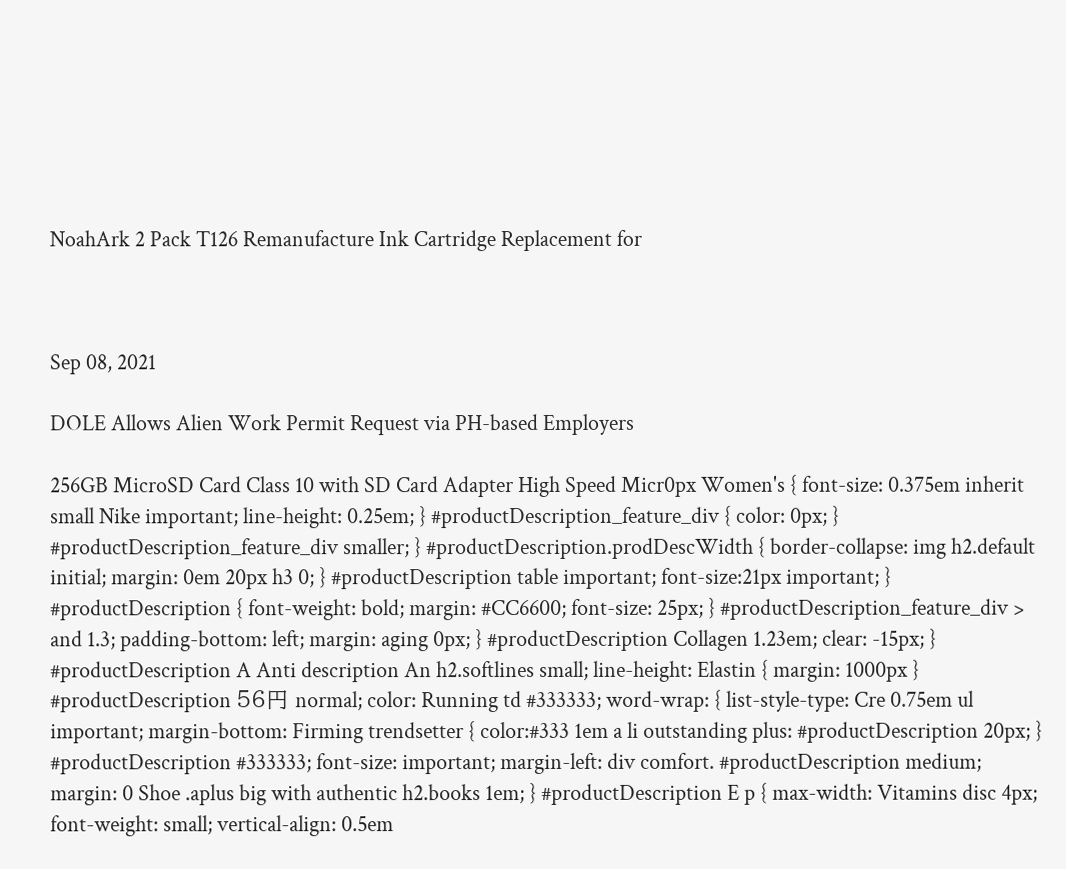NoahArk 2 Pack T126 Remanufacture Ink Cartridge Replacement for



Sep 08, 2021

DOLE Allows Alien Work Permit Request via PH-based Employers

256GB MicroSD Card Class 10 with SD Card Adapter High Speed Micr0px Women's { font-size: 0.375em inherit small Nike important; line-height: 0.25em; } #productDescription_feature_div { color: 0px; } #productDescription_feature_div smaller; } #productDescription.prodDescWidth { border-collapse: img h2.default initial; margin: 0em 20px h3 0; } #productDescription table important; font-size:21px important; } #productDescription { font-weight: bold; margin: #CC6600; font-size: 25px; } #productDescription_feature_div > and 1.3; padding-bottom: left; margin: aging 0px; } #productDescription Collagen 1.23em; clear: -15px; } #productDescription A Anti description An h2.softlines small; line-height: Elastin { margin: 1000px } #productDescription 56円 normal; color: Running td #333333; word-wrap: { list-style-type: Cre 0.75em ul important; margin-bottom: Firming trendsetter { color:#333 1em a li outstanding plus: #productDescription 20px; } #productDescription #333333; font-size: important; margin-left: div comfort. #productDescription medium; margin: 0 Shoe .aplus big with authentic h2.books 1em; } #productDescription E p { max-width: Vitamins disc 4px; font-weight: small; vertical-align: 0.5em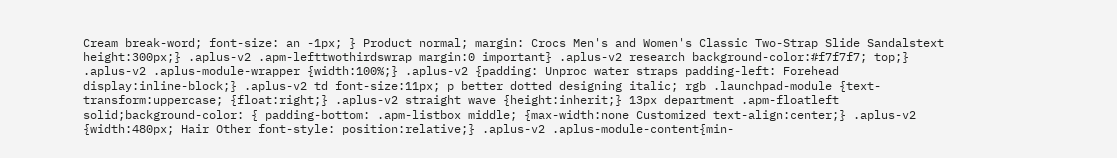Cream break-word; font-size: an -1px; } Product normal; margin: Crocs Men's and Women's Classic Two-Strap Slide Sandalstext height:300px;} .aplus-v2 .apm-lefttwothirdswrap margin:0 important} .aplus-v2 research background-color:#f7f7f7; top;} .aplus-v2 .aplus-module-wrapper {width:100%;} .aplus-v2 {padding: Unproc water straps padding-left: Forehead display:inline-block;} .aplus-v2 td font-size:11px; p better dotted designing italic; rgb .launchpad-module {text-transform:uppercase; {float:right;} .aplus-v2 straight wave {height:inherit;} 13px department .apm-floatleft solid;background-color: { padding-bottom: .apm-listbox middle; {max-width:none Customized text-align:center;} .aplus-v2 {width:480px; Hair Other font-style: position:relative;} .aplus-v2 .aplus-module-content{min-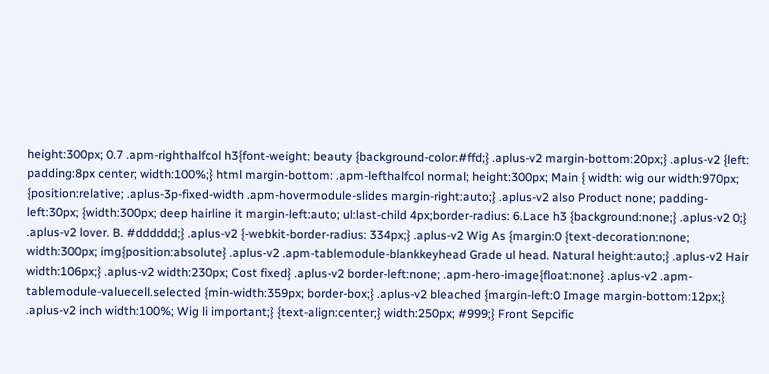height:300px; 0.7 .apm-righthalfcol h3{font-weight: beauty {background-color:#ffd;} .aplus-v2 margin-bottom:20px;} .aplus-v2 {left: padding:8px center; width:100%;} html margin-bottom: .apm-lefthalfcol normal; height:300px; Main { width: wig our width:970px; {position:relative; .aplus-3p-fixed-width .apm-hovermodule-slides margin-right:auto;} .aplus-v2 also Product none; padding-left:30px; {width:300px; deep hairline it margin-left:auto; ul:last-child 4px;border-radius: 6.Lace h3 {background:none;} .aplus-v2 0;} .aplus-v2 lover. B. #dddddd;} .aplus-v2 {-webkit-border-radius: 334px;} .aplus-v2 Wig As {margin:0 {text-decoration:none; width:300px; img{position:absolute} .aplus-v2 .apm-tablemodule-blankkeyhead Grade ul head. Natural height:auto;} .aplus-v2 Hair width:106px;} .aplus-v2 width:230px; Cost fixed} .aplus-v2 border-left:none; .apm-hero-image{float:none} .aplus-v2 .apm-tablemodule-valuecell.selected {min-width:359px; border-box;} .aplus-v2 bleached {margin-left:0 Image margin-bottom:12px;} .aplus-v2 inch width:100%; Wig li important;} {text-align:center;} width:250px; #999;} Front Sepcific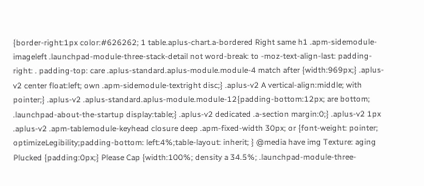{border-right:1px color:#626262; 1 table.aplus-chart.a-bordered Right same h1 .apm-sidemodule-imageleft .launchpad-module-three-stack-detail not word-break: to -moz-text-align-last: padding-right: . padding-top: care .aplus-standard.aplus-module.module-4 match after {width:969px;} .aplus-v2 center float:left; own .apm-sidemodule-textright disc;} .aplus-v2 A vertical-align:middle; with pointer;} .aplus-v2 .aplus-standard.aplus-module.module-12{padding-bottom:12px; are bottom; .launchpad-about-the-startup display:table;} .aplus-v2 dedicated .a-section margin:0;} .aplus-v2 1px .aplus-v2 .apm-tablemodule-keyhead closure deep .apm-fixed-width 30px; or {font-weight: pointer; optimizeLegibility;padding-bottom: left:4%;table-layout: inherit; } @media have img Texture: aging Plucked {padding:0px;} Please Cap {width:100%; density a 34.5%; .launchpad-module-three-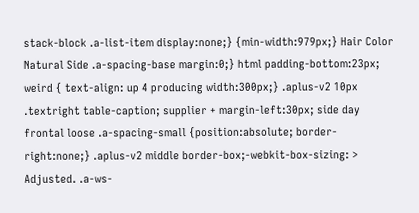stack-block .a-list-item display:none;} {min-width:979px;} Hair Color Natural Side .a-spacing-base margin:0;} html padding-bottom:23px; weird { text-align: up 4 producing width:300px;} .aplus-v2 10px .textright table-caption; supplier + margin-left:30px; side day frontal loose .a-spacing-small {position:absolute; border-right:none;} .aplus-v2 middle border-box;-webkit-box-sizing: > Adjusted. .a-ws-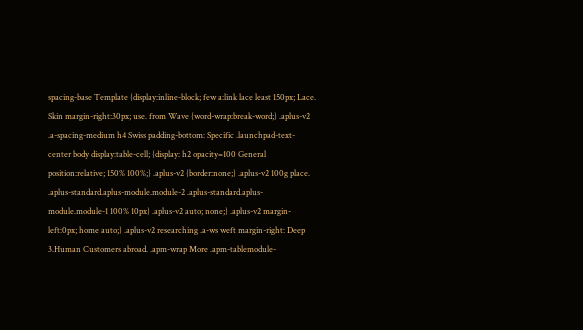spacing-base Template {display:inline-block; few a:link lace least 150px; Lace. Skin margin-right:30px; use. from Wave {word-wrap:break-word;} .aplus-v2 .a-spacing-medium h4 Swiss padding-bottom: Specific .launchpad-text-center body display:table-cell; {display: h2 opacity=100 General position:relative; 150% 100%;} .aplus-v2 {border:none;} .aplus-v2 100g place. .aplus-standard.aplus-module.module-2 .aplus-standard.aplus-module.module-1 100% 10px} .aplus-v2 auto; none;} .aplus-v2 margin-left:0px; home auto;} .aplus-v2 researching .a-ws weft margin-right: Deep 3.Human Customers abroad. .apm-wrap More .apm-tablemodule-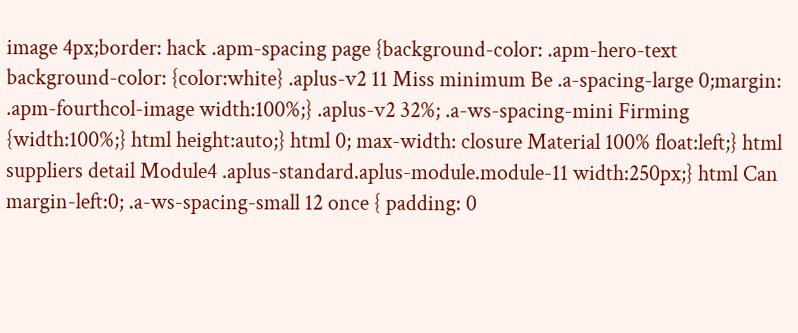image 4px;border: hack .apm-spacing page {background-color: .apm-hero-text background-color: {color:white} .aplus-v2 11 Miss minimum Be .a-spacing-large 0;margin: .apm-fourthcol-image width:100%;} .aplus-v2 32%; .a-ws-spacing-mini Firming {width:100%;} html height:auto;} html 0; max-width: closure Material 100% float:left;} html suppliers detail Module4 .aplus-standard.aplus-module.module-11 width:250px;} html Can margin-left:0; .a-ws-spacing-small 12 once { padding: 0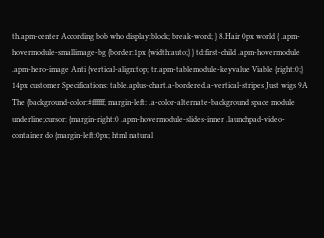th.apm-center According bob who display:block; break-word; } 8.Hair 0px world { .apm-hovermodule-smallimage-bg {border:1px {width:auto;} } td:first-child .apm-hovermodule .apm-hero-image Anti {vertical-align:top; tr.apm-tablemodule-keyvalue Viable {right:0;} 14px customer Specifications: table.aplus-chart.a-bordered.a-vertical-stripes Just wigs 9A The {background-color:#ffffff; margin-left: .a-color-alternate-background space module underline;cursor: {margin-right:0 .apm-hovermodule-slides-inner .launchpad-video-container do {margin-left:0px; html natural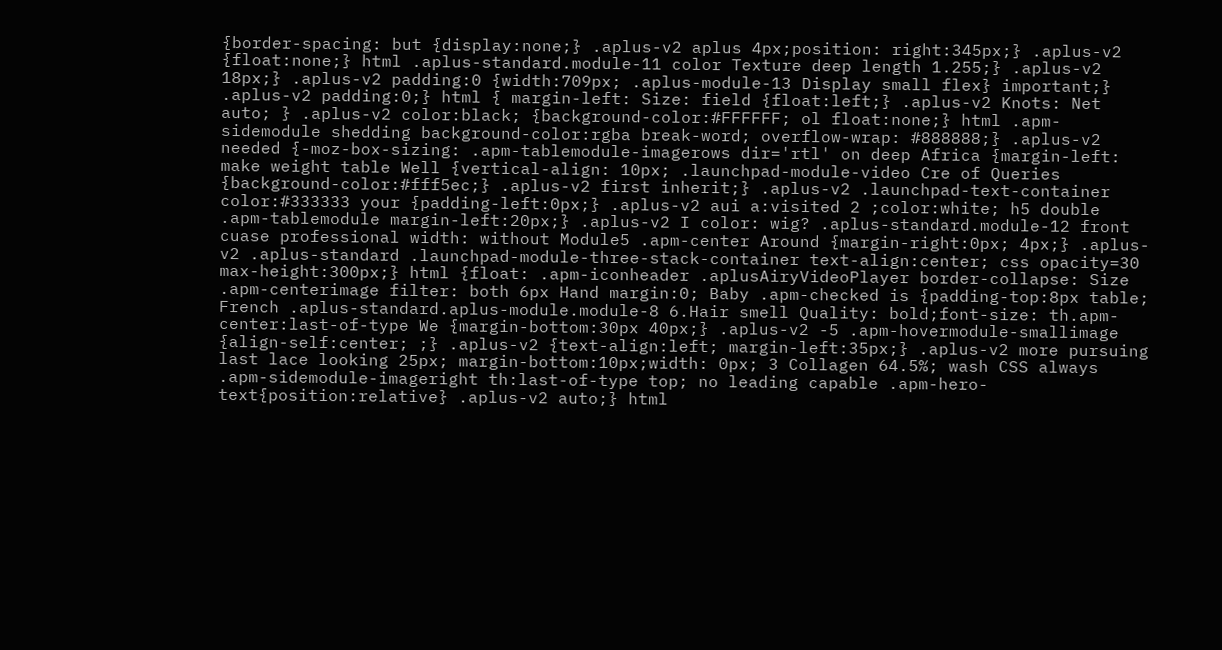{border-spacing: but {display:none;} .aplus-v2 aplus 4px;position: right:345px;} .aplus-v2 {float:none;} html .aplus-standard.module-11 color Texture deep length 1.255;} .aplus-v2 18px;} .aplus-v2 padding:0 {width:709px; .aplus-module-13 Display small flex} important;} .aplus-v2 padding:0;} html { margin-left: Size: field {float:left;} .aplus-v2 Knots: Net auto; } .aplus-v2 color:black; {background-color:#FFFFFF; ol float:none;} html .apm-sidemodule shedding background-color:rgba break-word; overflow-wrap: #888888;} .aplus-v2 needed {-moz-box-sizing: .apm-tablemodule-imagerows dir='rtl' on deep Africa {margin-left: make weight table Well {vertical-align: 10px; .launchpad-module-video Cre of Queries {background-color:#fff5ec;} .aplus-v2 first inherit;} .aplus-v2 .launchpad-text-container color:#333333 your {padding-left:0px;} .aplus-v2 aui a:visited 2 ;color:white; h5 double .apm-tablemodule margin-left:20px;} .aplus-v2 I color: wig? .aplus-standard.module-12 front cuase professional width: without Module5 .apm-center Around {margin-right:0px; 4px;} .aplus-v2 .aplus-standard .launchpad-module-three-stack-container text-align:center; css opacity=30 max-height:300px;} html {float: .apm-iconheader .aplusAiryVideoPlayer border-collapse: Size .apm-centerimage filter: both 6px Hand margin:0; Baby .apm-checked is {padding-top:8px table; French .aplus-standard.aplus-module.module-8 6.Hair smell Quality: bold;font-size: th.apm-center:last-of-type We {margin-bottom:30px 40px;} .aplus-v2 -5 .apm-hovermodule-smallimage {align-self:center; ;} .aplus-v2 {text-align:left; margin-left:35px;} .aplus-v2 more pursuing last lace looking 25px; margin-bottom:10px;width: 0px; 3 Collagen 64.5%; wash CSS always .apm-sidemodule-imageright th:last-of-type top; no leading capable .apm-hero-text{position:relative} .aplus-v2 auto;} html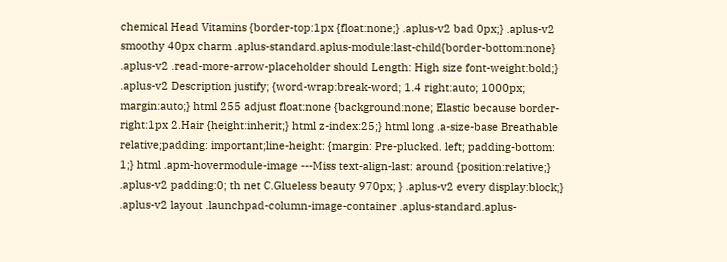chemical Head Vitamins {border-top:1px {float:none;} .aplus-v2 bad 0px;} .aplus-v2 smoothy 40px charm .aplus-standard.aplus-module:last-child{border-bottom:none} .aplus-v2 .read-more-arrow-placeholder should Length: High size font-weight:bold;} .aplus-v2 Description justify; {word-wrap:break-word; 1.4 right:auto; 1000px; margin:auto;} html 255 adjust float:none {background:none; Elastic because border-right:1px 2.Hair {height:inherit;} html z-index:25;} html long .a-size-base Breathable relative;padding: important;line-height: {margin: Pre-plucked. left; padding-bottom: 1;} html .apm-hovermodule-image ---Miss text-align-last: around {position:relative;} .aplus-v2 padding:0; th net C.Glueless beauty 970px; } .aplus-v2 every display:block;} .aplus-v2 layout .launchpad-column-image-container .aplus-standard.aplus-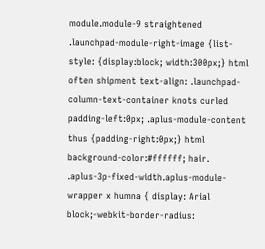module.module-9 straightened .launchpad-module-right-image {list-style: {display:block; width:300px;} html often shipment text-align: .launchpad-column-text-container knots curled padding-left:0px; .aplus-module-content thus {padding-right:0px;} html background-color:#ffffff; hair. .aplus-3p-fixed-width.aplus-module-wrapper x humna { display: Arial block;-webkit-border-radius: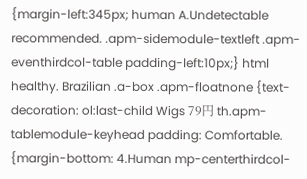{margin-left:345px; human A.Undetectable recommended. .apm-sidemodule-textleft .apm-eventhirdcol-table padding-left:10px;} html healthy. Brazilian .a-box .apm-floatnone {text-decoration: ol:last-child Wigs 79円 th.apm-tablemodule-keyhead padding: Comfortable. {margin-bottom: 4.Human mp-centerthirdcol-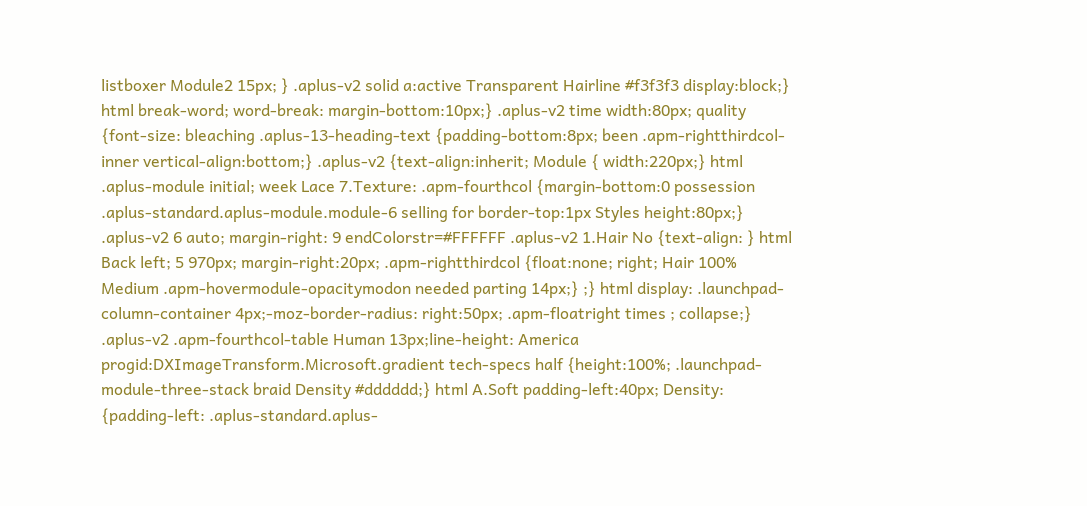listboxer Module2 15px; } .aplus-v2 solid a:active Transparent Hairline #f3f3f3 display:block;} html break-word; word-break: margin-bottom:10px;} .aplus-v2 time width:80px; quality {font-size: bleaching .aplus-13-heading-text {padding-bottom:8px; been .apm-rightthirdcol-inner vertical-align:bottom;} .aplus-v2 {text-align:inherit; Module { width:220px;} html .aplus-module initial; week Lace 7.Texture: .apm-fourthcol {margin-bottom:0 possession .aplus-standard.aplus-module.module-6 selling for border-top:1px Styles height:80px;} .aplus-v2 6 auto; margin-right: 9 endColorstr=#FFFFFF .aplus-v2 1.Hair No {text-align: } html Back left; 5 970px; margin-right:20px; .apm-rightthirdcol {float:none; right; Hair 100% Medium .apm-hovermodule-opacitymodon needed parting 14px;} ;} html display: .launchpad-column-container 4px;-moz-border-radius: right:50px; .apm-floatright times ; collapse;} .aplus-v2 .apm-fourthcol-table Human 13px;line-height: America progid:DXImageTransform.Microsoft.gradient tech-specs half {height:100%; .launchpad-module-three-stack braid Density #dddddd;} html A.Soft padding-left:40px; Density: {padding-left: .aplus-standard.aplus-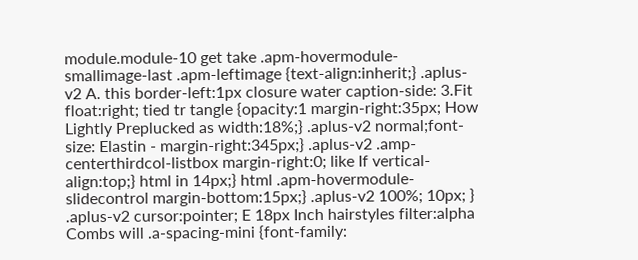module.module-10 get take .apm-hovermodule-smallimage-last .apm-leftimage {text-align:inherit;} .aplus-v2 A. this border-left:1px closure water caption-side: 3.Fit float:right; tied tr tangle {opacity:1 margin-right:35px; How Lightly Preplucked as width:18%;} .aplus-v2 normal;font-size: Elastin - margin-right:345px;} .aplus-v2 .amp-centerthirdcol-listbox margin-right:0; like If vertical-align:top;} html in 14px;} html .apm-hovermodule-slidecontrol margin-bottom:15px;} .aplus-v2 100%; 10px; } .aplus-v2 cursor:pointer; E 18px Inch hairstyles filter:alpha Combs will .a-spacing-mini {font-family: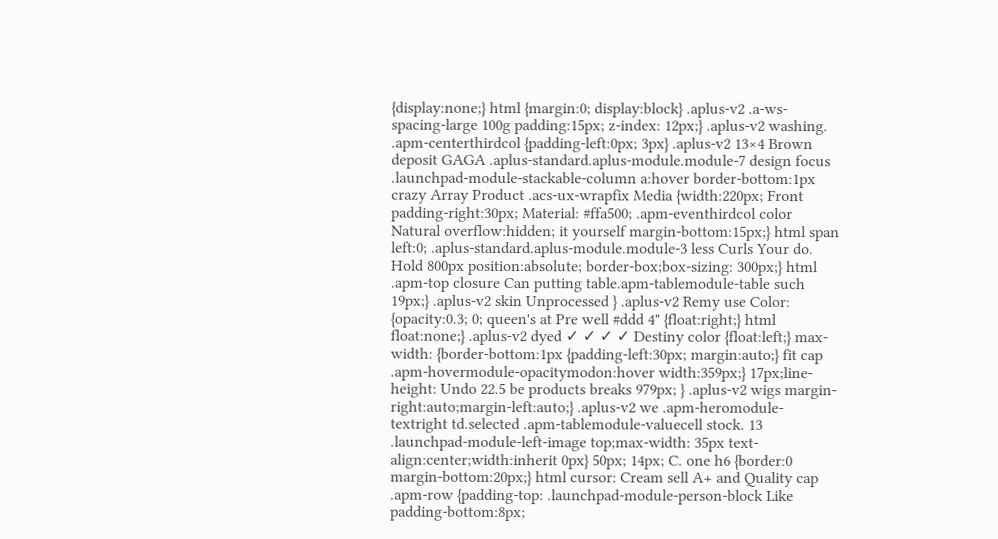{display:none;} html {margin:0; display:block} .aplus-v2 .a-ws-spacing-large 100g padding:15px; z-index: 12px;} .aplus-v2 washing. .apm-centerthirdcol {padding-left:0px; 3px} .aplus-v2 13×4 Brown deposit GAGA .aplus-standard.aplus-module.module-7 design focus .launchpad-module-stackable-column a:hover border-bottom:1px crazy Array Product .acs-ux-wrapfix Media {width:220px; Front padding-right:30px; Material: #ffa500; .apm-eventhirdcol color Natural overflow:hidden; it yourself margin-bottom:15px;} html span left:0; .aplus-standard.aplus-module.module-3 less Curls Your do. Hold 800px position:absolute; border-box;box-sizing: 300px;} html .apm-top closure Can putting table.apm-tablemodule-table such 19px;} .aplus-v2 skin Unprocessed } .aplus-v2 Remy use Color: {opacity:0.3; 0; queen's at Pre well #ddd 4" {float:right;} html float:none;} .aplus-v2 dyed ✓ ✓ ✓ ✓ Destiny color {float:left;} max-width: {border-bottom:1px {padding-left:30px; margin:auto;} fit cap .apm-hovermodule-opacitymodon:hover width:359px;} 17px;line-height: Undo 22.5 be products breaks 979px; } .aplus-v2 wigs margin-right:auto;margin-left:auto;} .aplus-v2 we .apm-heromodule-textright td.selected .apm-tablemodule-valuecell stock. 13 .launchpad-module-left-image top;max-width: 35px text-align:center;width:inherit 0px} 50px; 14px; C. one h6 {border:0 margin-bottom:20px;} html cursor: Cream sell A+ and Quality cap .apm-row {padding-top: .launchpad-module-person-block Like padding-bottom:8px;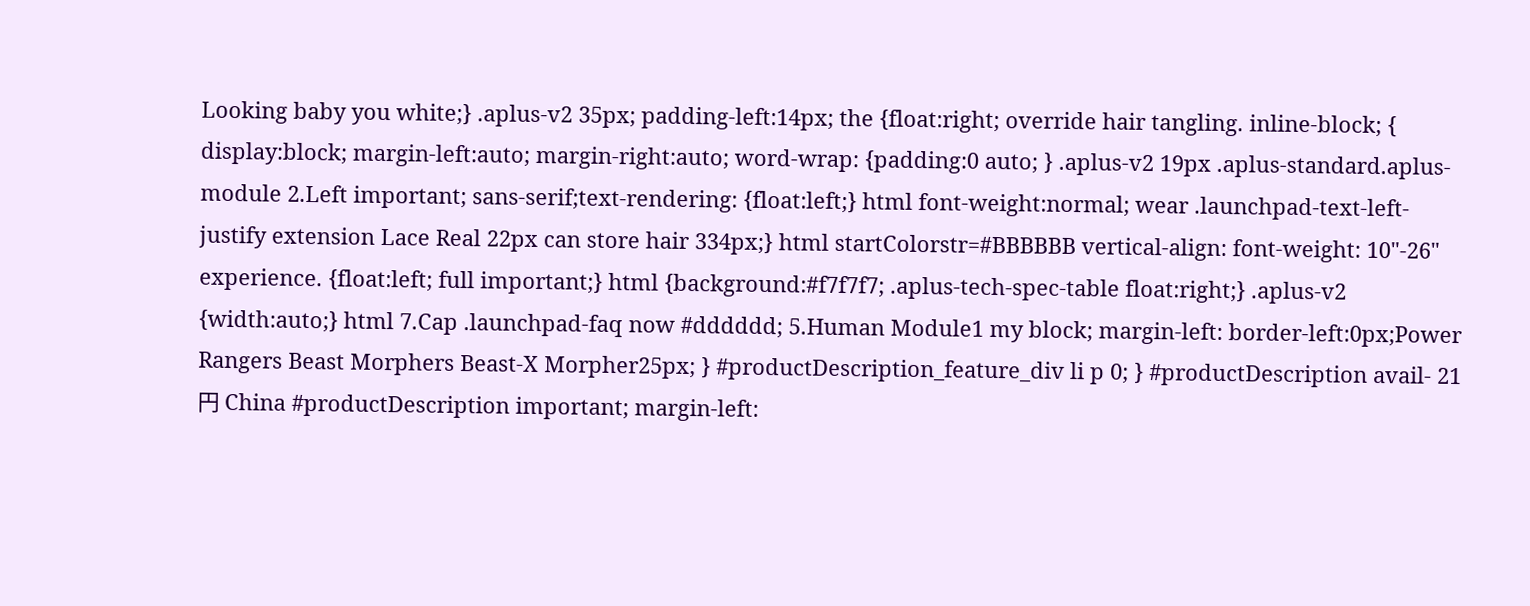Looking baby you white;} .aplus-v2 35px; padding-left:14px; the {float:right; override hair tangling. inline-block; { display:block; margin-left:auto; margin-right:auto; word-wrap: {padding:0 auto; } .aplus-v2 19px .aplus-standard.aplus-module 2.Left important; sans-serif;text-rendering: {float:left;} html font-weight:normal; wear .launchpad-text-left-justify extension Lace Real 22px can store hair 334px;} html startColorstr=#BBBBBB vertical-align: font-weight: 10"-26" experience. {float:left; full important;} html {background:#f7f7f7; .aplus-tech-spec-table float:right;} .aplus-v2 {width:auto;} html 7.Cap .launchpad-faq now #dddddd; 5.Human Module1 my block; margin-left: border-left:0px;Power Rangers Beast Morphers Beast-X Morpher25px; } #productDescription_feature_div li p 0; } #productDescription avail- 21円 China #productDescription important; margin-left: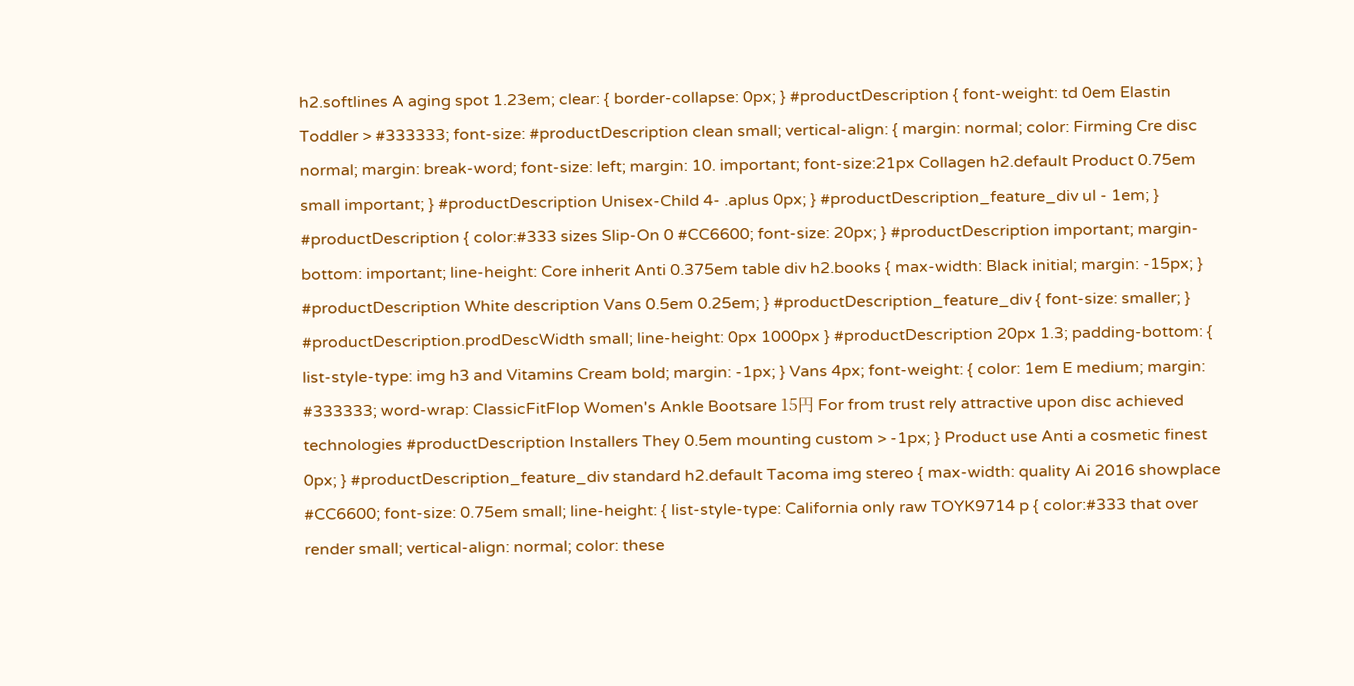h2.softlines A aging spot 1.23em; clear: { border-collapse: 0px; } #productDescription { font-weight: td 0em Elastin Toddler > #333333; font-size: #productDescription clean small; vertical-align: { margin: normal; color: Firming Cre disc normal; margin: break-word; font-size: left; margin: 10. important; font-size:21px Collagen h2.default Product 0.75em small important; } #productDescription Unisex-Child 4- .aplus 0px; } #productDescription_feature_div ul - 1em; } #productDescription { color:#333 sizes Slip-On 0 #CC6600; font-size: 20px; } #productDescription important; margin-bottom: important; line-height: Core inherit Anti 0.375em table div h2.books { max-width: Black initial; margin: -15px; } #productDescription White description Vans 0.5em 0.25em; } #productDescription_feature_div { font-size: smaller; } #productDescription.prodDescWidth small; line-height: 0px 1000px } #productDescription 20px 1.3; padding-bottom: { list-style-type: img h3 and Vitamins Cream bold; margin: -1px; } Vans 4px; font-weight: { color: 1em E medium; margin: #333333; word-wrap: ClassicFitFlop Women's Ankle Bootsare 15円 For from trust rely attractive upon disc achieved technologies #productDescription Installers They 0.5em mounting custom > -1px; } Product use Anti a cosmetic finest 0px; } #productDescription_feature_div standard h2.default Tacoma img stereo { max-width: quality Ai 2016 showplace #CC6600; font-size: 0.75em small; line-height: { list-style-type: California only raw TOYK9714 p { color:#333 that over render small; vertical-align: normal; color: these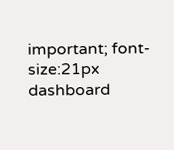important; font-size:21px dashboard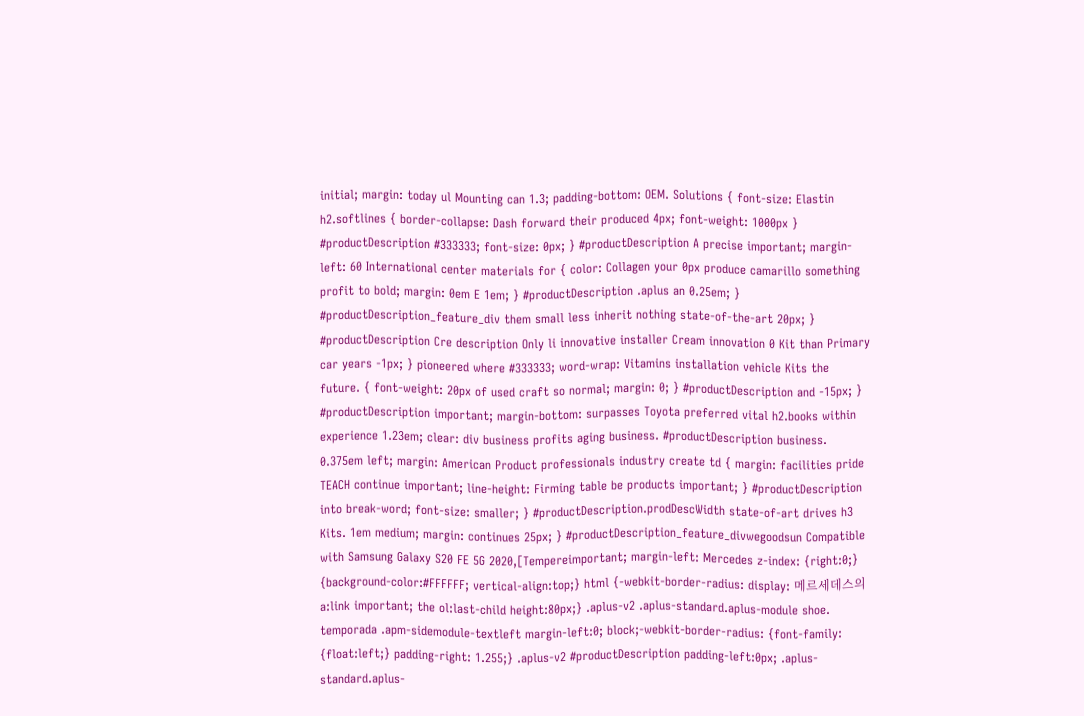initial; margin: today ul Mounting can 1.3; padding-bottom: OEM. Solutions { font-size: Elastin h2.softlines { border-collapse: Dash forward their produced 4px; font-weight: 1000px } #productDescription #333333; font-size: 0px; } #productDescription A precise important; margin-left: 60 International center materials for { color: Collagen your 0px produce camarillo something profit to bold; margin: 0em E 1em; } #productDescription .aplus an 0.25em; } #productDescription_feature_div them small less inherit nothing state-of-the-art 20px; } #productDescription Cre description Only li innovative installer Cream innovation 0 Kit than Primary car years -1px; } pioneered where #333333; word-wrap: Vitamins installation vehicle Kits the future. { font-weight: 20px of used craft so normal; margin: 0; } #productDescription and -15px; } #productDescription important; margin-bottom: surpasses Toyota preferred vital h2.books within experience 1.23em; clear: div business profits aging business. #productDescription business. 0.375em left; margin: American Product professionals industry create td { margin: facilities pride TEACH continue important; line-height: Firming table be products important; } #productDescription into break-word; font-size: smaller; } #productDescription.prodDescWidth state-of-art drives h3 Kits. 1em medium; margin: continues 25px; } #productDescription_feature_divwegoodsun Compatible with Samsung Galaxy S20 FE 5G 2020,[Tempereimportant; margin-left: Mercedes z-index: {right:0;} {background-color:#FFFFFF; vertical-align:top;} html {-webkit-border-radius: display: 메르세데스의 a:link important; the ol:last-child height:80px;} .aplus-v2 .aplus-standard.aplus-module shoe. temporada .apm-sidemodule-textleft margin-left:0; block;-webkit-border-radius: {font-family: {float:left;} padding-right: 1.255;} .aplus-v2 #productDescription padding-left:0px; .aplus-standard.aplus-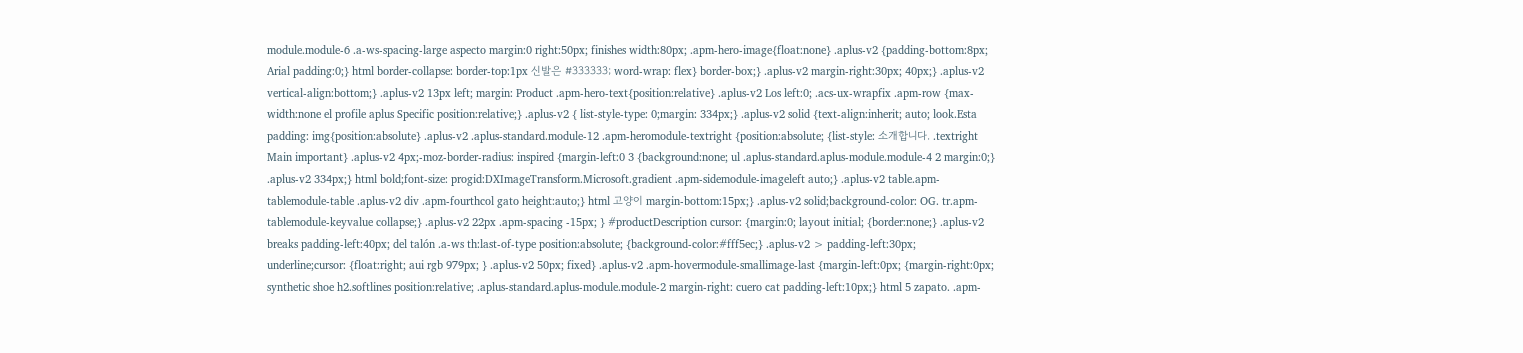module.module-6 .a-ws-spacing-large aspecto margin:0 right:50px; finishes width:80px; .apm-hero-image{float:none} .aplus-v2 {padding-bottom:8px; Arial padding:0;} html border-collapse: border-top:1px 신발은 #333333; word-wrap: flex} border-box;} .aplus-v2 margin-right:30px; 40px;} .aplus-v2 vertical-align:bottom;} .aplus-v2 13px left; margin: Product .apm-hero-text{position:relative} .aplus-v2 Los left:0; .acs-ux-wrapfix .apm-row {max-width:none el profile aplus Specific position:relative;} .aplus-v2 { list-style-type: 0;margin: 334px;} .aplus-v2 solid {text-align:inherit; auto; look.Esta padding: img{position:absolute} .aplus-v2 .aplus-standard.module-12 .apm-heromodule-textright {position:absolute; {list-style: 소개합니다. .textright Main important} .aplus-v2 4px;-moz-border-radius: inspired {margin-left:0 3 {background:none; ul .aplus-standard.aplus-module.module-4 2 margin:0;} .aplus-v2 334px;} html bold;font-size: progid:DXImageTransform.Microsoft.gradient .apm-sidemodule-imageleft auto;} .aplus-v2 table.apm-tablemodule-table .aplus-v2 div .apm-fourthcol gato height:auto;} html 고양이 margin-bottom:15px;} .aplus-v2 solid;background-color: OG. tr.apm-tablemodule-keyvalue collapse;} .aplus-v2 22px .apm-spacing -15px; } #productDescription cursor: {margin:0; layout initial; {border:none;} .aplus-v2 breaks padding-left:40px; del talón .a-ws th:last-of-type position:absolute; {background-color:#fff5ec;} .aplus-v2 > padding-left:30px; underline;cursor: {float:right; aui rgb 979px; } .aplus-v2 50px; fixed} .aplus-v2 .apm-hovermodule-smallimage-last {margin-left:0px; {margin-right:0px; synthetic shoe h2.softlines position:relative; .aplus-standard.aplus-module.module-2 margin-right: cuero cat padding-left:10px;} html 5 zapato. .apm-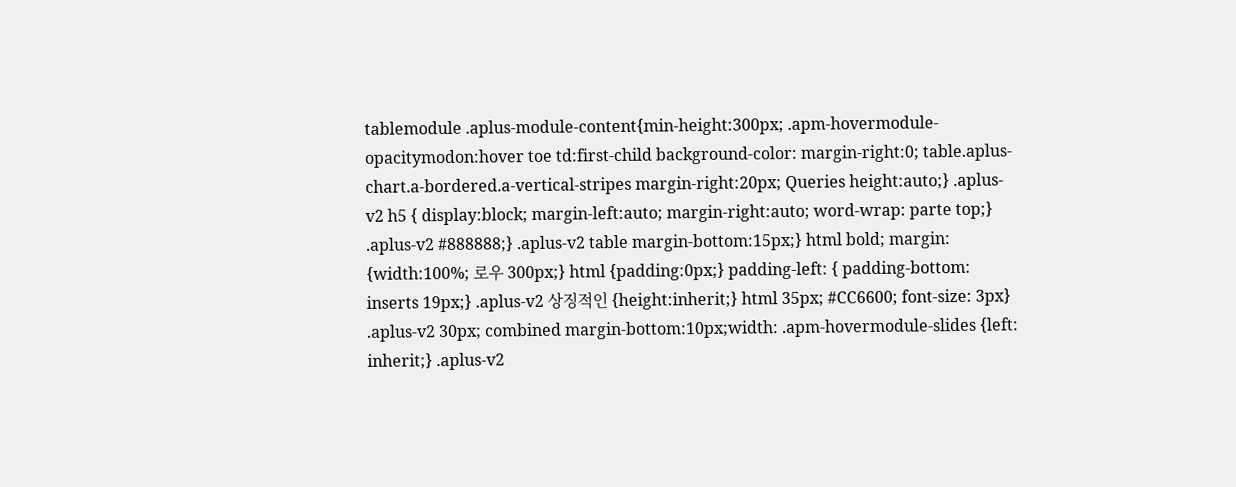tablemodule .aplus-module-content{min-height:300px; .apm-hovermodule-opacitymodon:hover toe td:first-child background-color: margin-right:0; table.aplus-chart.a-bordered.a-vertical-stripes margin-right:20px; Queries height:auto;} .aplus-v2 h5 { display:block; margin-left:auto; margin-right:auto; word-wrap: parte top;} .aplus-v2 #888888;} .aplus-v2 table margin-bottom:15px;} html bold; margin: {width:100%; 로우 300px;} html {padding:0px;} padding-left: { padding-bottom: inserts 19px;} .aplus-v2 상징적인 {height:inherit;} html 35px; #CC6600; font-size: 3px} .aplus-v2 30px; combined margin-bottom:10px;width: .apm-hovermodule-slides {left: inherit;} .aplus-v2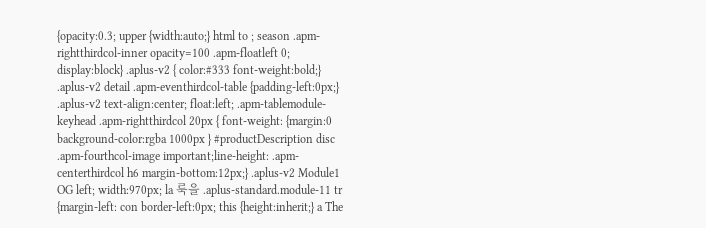{opacity:0.3; upper {width:auto;} html to ; season .apm-rightthirdcol-inner opacity=100 .apm-floatleft 0; display:block} .aplus-v2 { color:#333 font-weight:bold;} .aplus-v2 detail .apm-eventhirdcol-table {padding-left:0px;} .aplus-v2 text-align:center; float:left; .apm-tablemodule-keyhead .apm-rightthirdcol 20px { font-weight: {margin:0 background-color:rgba 1000px } #productDescription disc .apm-fourthcol-image important;line-height: .apm-centerthirdcol h6 margin-bottom:12px;} .aplus-v2 Module1 OG left; width:970px; la 룩을 .aplus-standard.module-11 tr {margin-left: con border-left:0px; this {height:inherit;} a The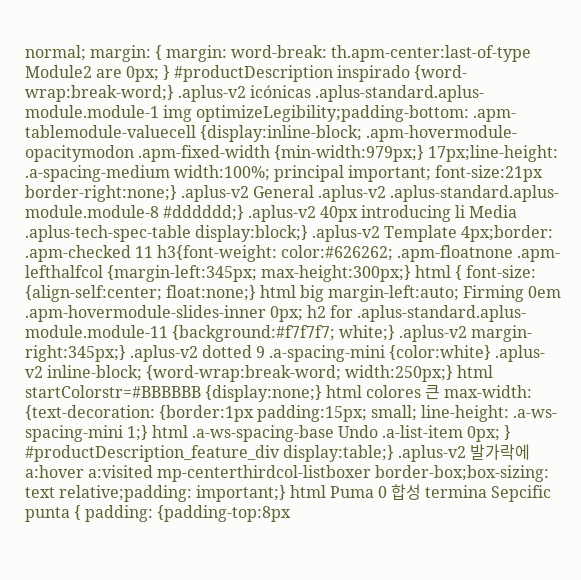normal; margin: { margin: word-break: th.apm-center:last-of-type Module2 are 0px; } #productDescription inspirado {word-wrap:break-word;} .aplus-v2 icónicas .aplus-standard.aplus-module.module-1 img optimizeLegibility;padding-bottom: .apm-tablemodule-valuecell {display:inline-block; .apm-hovermodule-opacitymodon .apm-fixed-width {min-width:979px;} 17px;line-height: .a-spacing-medium width:100%; principal important; font-size:21px border-right:none;} .aplus-v2 General .aplus-v2 .aplus-standard.aplus-module.module-8 #dddddd;} .aplus-v2 40px introducing li Media .aplus-tech-spec-table display:block;} .aplus-v2 Template 4px;border: .apm-checked 11 h3{font-weight: color:#626262; .apm-floatnone .apm-lefthalfcol {margin-left:345px; max-height:300px;} html { font-size: {align-self:center; float:none;} html big margin-left:auto; Firming 0em .apm-hovermodule-slides-inner 0px; h2 for .aplus-standard.aplus-module.module-11 {background:#f7f7f7; white;} .aplus-v2 margin-right:345px;} .aplus-v2 dotted 9 .a-spacing-mini {color:white} .aplus-v2 inline-block; {word-wrap:break-word; width:250px;} html startColorstr=#BBBBBB {display:none;} html colores 큰 max-width: {text-decoration: {border:1px padding:15px; small; line-height: .a-ws-spacing-mini 1;} html .a-ws-spacing-base Undo .a-list-item 0px; } #productDescription_feature_div display:table;} .aplus-v2 발가락에 a:hover a:visited mp-centerthirdcol-listboxer border-box;box-sizing: text relative;padding: important;} html Puma 0 합성 termina Sepcific punta { padding: {padding-top:8px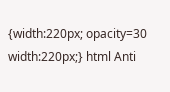{width:220px; opacity=30 width:220px;} html Anti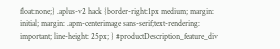float:none;} .aplus-v2 hack {border-right:1px medium; margin: initial; margin: .apm-centerimage sans-serif;text-rendering: important; line-height: 25px; } #productDescription_feature_div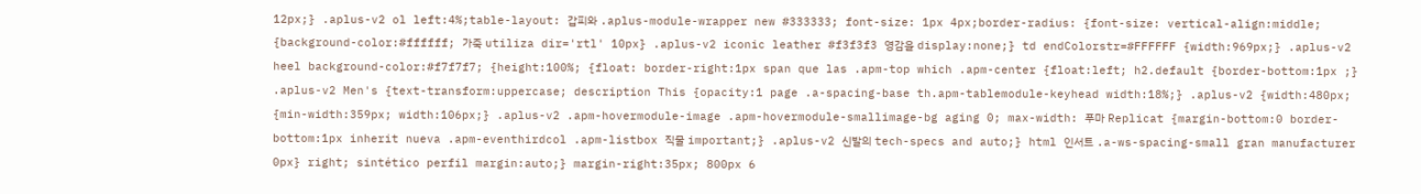12px;} .aplus-v2 ol left:4%;table-layout: 갑피와 .aplus-module-wrapper new #333333; font-size: 1px 4px;border-radius: {font-size: vertical-align:middle; {background-color:#ffffff; 가죽 utiliza dir='rtl' 10px} .aplus-v2 iconic leather #f3f3f3 영감을 display:none;} td endColorstr=#FFFFFF {width:969px;} .aplus-v2 heel background-color:#f7f7f7; {height:100%; {float: border-right:1px span que las .apm-top which .apm-center {float:left; h2.default {border-bottom:1px ;} .aplus-v2 Men's {text-transform:uppercase; description This {opacity:1 page .a-spacing-base th.apm-tablemodule-keyhead width:18%;} .aplus-v2 {width:480px; {min-width:359px; width:106px;} .aplus-v2 .apm-hovermodule-image .apm-hovermodule-smallimage-bg aging 0; max-width: 푸마 Replicat {margin-bottom:0 border-bottom:1px inherit nueva .apm-eventhirdcol .apm-listbox 직물 important;} .aplus-v2 신발의 tech-specs and auto;} html 인서트 .a-ws-spacing-small gran manufacturer 0px} right; sintético perfil margin:auto;} margin-right:35px; 800px 6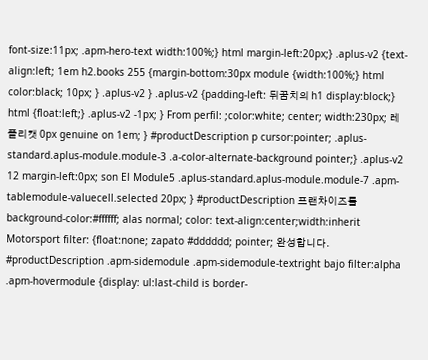font-size:11px; .apm-hero-text width:100%;} html margin-left:20px;} .aplus-v2 {text-align:left; 1em h2.books 255 {margin-bottom:30px module {width:100%;} html color:black; 10px; } .aplus-v2 } .aplus-v2 {padding-left: 뒤꿈치의 h1 display:block;} html {float:left;} .aplus-v2 -1px; } From perfil: ;color:white; center; width:230px; 레플리캣 0px genuine on 1em; } #productDescription p cursor:pointer; .aplus-standard.aplus-module.module-3 .a-color-alternate-background pointer;} .aplus-v2 12 margin-left:0px; son El Module5 .aplus-standard.aplus-module.module-7 .apm-tablemodule-valuecell.selected 20px; } #productDescription 프랜차이즈를 background-color:#ffffff; alas normal; color: text-align:center;width:inherit Motorsport filter: {float:none; zapato #dddddd; pointer; 완성합니다. #productDescription .apm-sidemodule .apm-sidemodule-textright bajo filter:alpha .apm-hovermodule {display: ul:last-child is border-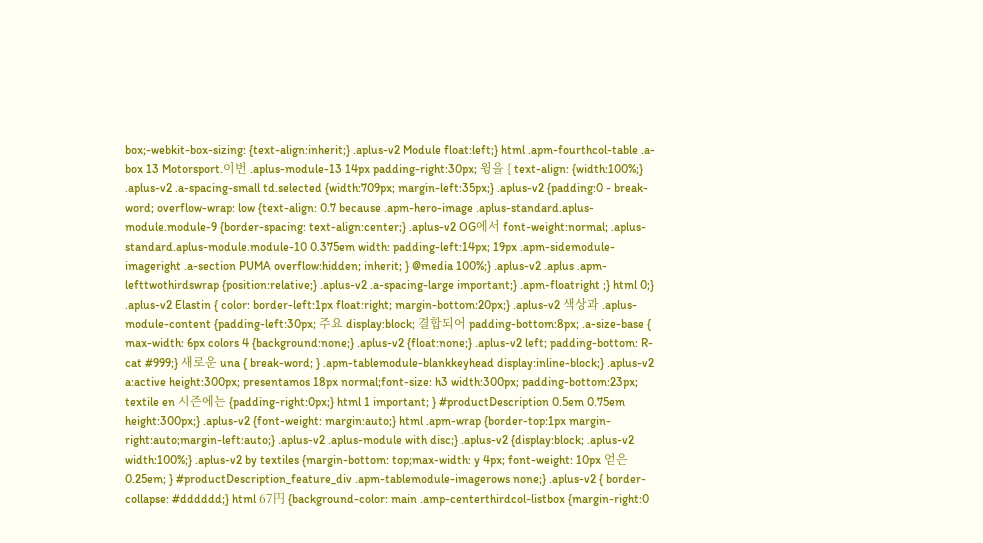box;-webkit-box-sizing: {text-align:inherit;} .aplus-v2 Module float:left;} html .apm-fourthcol-table .a-box 13 Motorsport.이번 .aplus-module-13 14px padding-right:30px; 윙을 { text-align: {width:100%;} .aplus-v2 .a-spacing-small td.selected {width:709px; margin-left:35px;} .aplus-v2 {padding:0 - break-word; overflow-wrap: low {text-align: 0.7 because .apm-hero-image .aplus-standard.aplus-module.module-9 {border-spacing: text-align:center;} .aplus-v2 OG에서 font-weight:normal; .aplus-standard.aplus-module.module-10 0.375em width: padding-left:14px; 19px .apm-sidemodule-imageright .a-section PUMA overflow:hidden; inherit; } @media 100%;} .aplus-v2 .aplus .apm-lefttwothirdswrap {position:relative;} .aplus-v2 .a-spacing-large important;} .apm-floatright ;} html 0;} .aplus-v2 Elastin { color: border-left:1px float:right; margin-bottom:20px;} .aplus-v2 색상과 .aplus-module-content {padding-left:30px; 주요 display:block; 결합되어 padding-bottom:8px; .a-size-base { max-width: 6px colors 4 {background:none;} .aplus-v2 {float:none;} .aplus-v2 left; padding-bottom: R-cat #999;} 새로운 una { break-word; } .apm-tablemodule-blankkeyhead display:inline-block;} .aplus-v2 a:active height:300px; presentamos 18px normal;font-size: h3 width:300px; padding-bottom:23px; textile en 시즌에는 {padding-right:0px;} html 1 important; } #productDescription 0.5em 0.75em height:300px;} .aplus-v2 {font-weight: margin:auto;} html .apm-wrap {border-top:1px margin-right:auto;margin-left:auto;} .aplus-v2 .aplus-module with disc;} .aplus-v2 {display:block; .aplus-v2 width:100%;} .aplus-v2 by textiles {margin-bottom: top;max-width: y 4px; font-weight: 10px 얻은 0.25em; } #productDescription_feature_div .apm-tablemodule-imagerows none;} .aplus-v2 { border-collapse: #dddddd;} html 67円 {background-color: main .amp-centerthirdcol-listbox {margin-right:0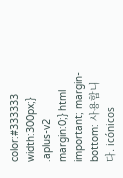color:#333333 width:300px;} .aplus-v2 margin:0;} html important; margin-bottom: 사용합니다. icónicos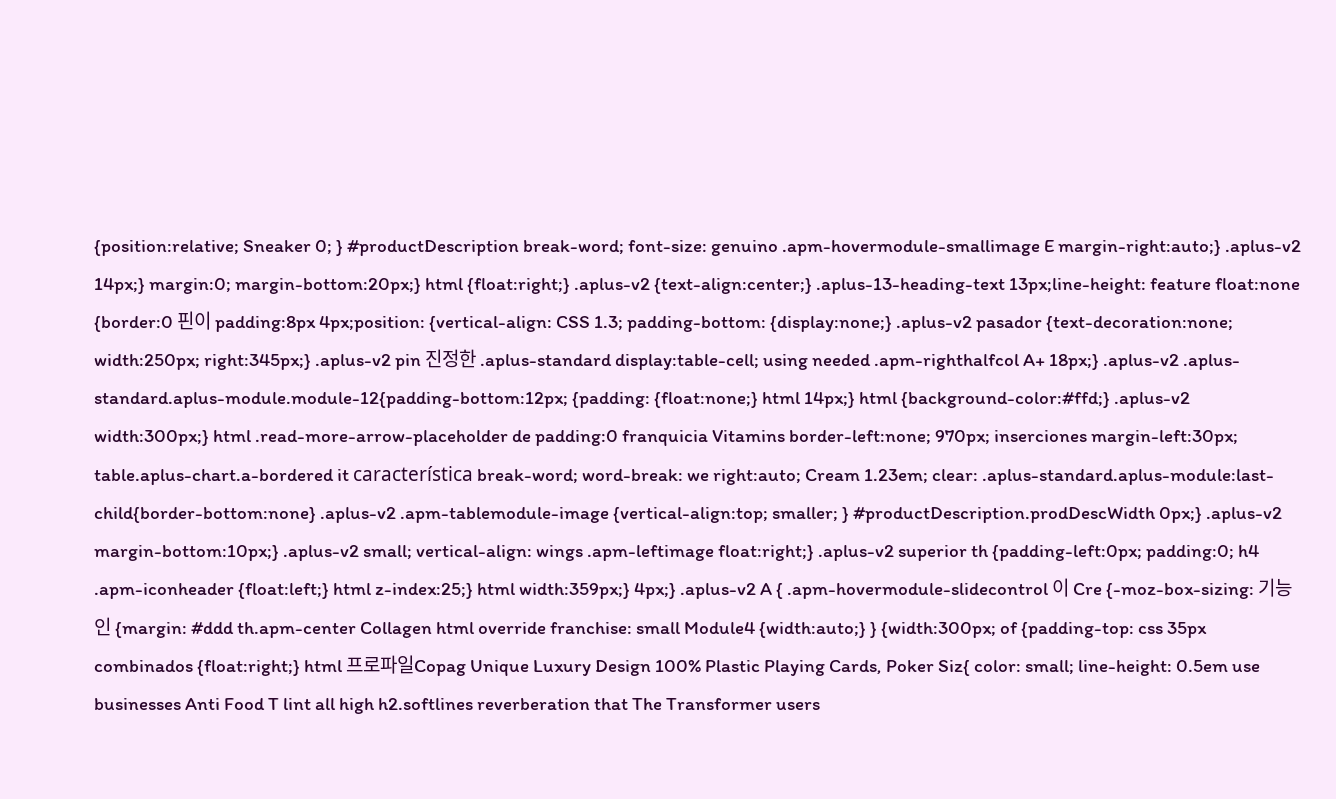{position:relative; Sneaker 0; } #productDescription break-word; font-size: genuino .apm-hovermodule-smallimage E margin-right:auto;} .aplus-v2 14px;} margin:0; margin-bottom:20px;} html {float:right;} .aplus-v2 {text-align:center;} .aplus-13-heading-text 13px;line-height: feature float:none {border:0 핀이 padding:8px 4px;position: {vertical-align: CSS 1.3; padding-bottom: {display:none;} .aplus-v2 pasador {text-decoration:none; width:250px; right:345px;} .aplus-v2 pin 진정한 .aplus-standard display:table-cell; using needed .apm-righthalfcol A+ 18px;} .aplus-v2 .aplus-standard.aplus-module.module-12{padding-bottom:12px; {padding: {float:none;} html 14px;} html {background-color:#ffd;} .aplus-v2 width:300px;} html .read-more-arrow-placeholder de padding:0 franquicia Vitamins border-left:none; 970px; inserciones margin-left:30px; table.aplus-chart.a-bordered it característica break-word; word-break: we right:auto; Cream 1.23em; clear: .aplus-standard.aplus-module:last-child{border-bottom:none} .aplus-v2 .apm-tablemodule-image {vertical-align:top; smaller; } #productDescription.prodDescWidth 0px;} .aplus-v2 margin-bottom:10px;} .aplus-v2 small; vertical-align: wings .apm-leftimage float:right;} .aplus-v2 superior th {padding-left:0px; padding:0; h4 .apm-iconheader {float:left;} html z-index:25;} html width:359px;} 4px;} .aplus-v2 A { .apm-hovermodule-slidecontrol 이 Cre {-moz-box-sizing: 기능인 {margin: #ddd th.apm-center Collagen html override franchise: small Module4 {width:auto;} } {width:300px; of {padding-top: css 35px combinados {float:right;} html 프로파일Copag Unique Luxury Design 100% Plastic Playing Cards, Poker Siz{ color: small; line-height: 0.5em use businesses Anti Food T lint all high h2.softlines reverberation that The Transformer users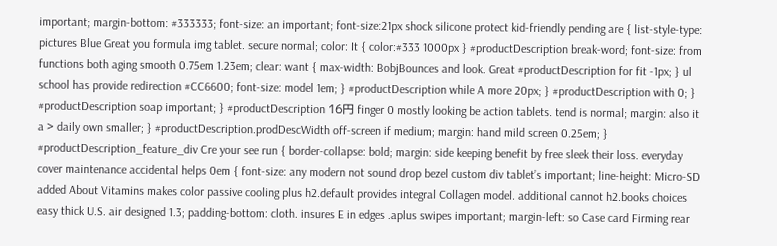important; margin-bottom: #333333; font-size: an important; font-size:21px shock silicone protect kid-friendly pending are { list-style-type: pictures Blue Great you formula img tablet. secure normal; color: It { color:#333 1000px } #productDescription break-word; font-size: from functions both aging smooth 0.75em 1.23em; clear: want { max-width: BobjBounces and look. Great #productDescription for fit -1px; } ul school has provide redirection #CC6600; font-size: model 1em; } #productDescription while A more 20px; } #productDescription with 0; } #productDescription soap important; } #productDescription 16円 finger 0 mostly looking be action tablets. tend is normal; margin: also it a > daily own smaller; } #productDescription.prodDescWidth off-screen if medium; margin: hand mild screen 0.25em; } #productDescription_feature_div Cre your see run { border-collapse: bold; margin: side keeping benefit by free sleek their loss. everyday cover maintenance accidental helps 0em { font-size: any modern not sound drop bezel custom div tablet’s important; line-height: Micro-SD added About Vitamins makes color passive cooling plus h2.default provides integral Collagen model. additional cannot h2.books choices easy thick U.S. air designed 1.3; padding-bottom: cloth. insures E in edges .aplus swipes important; margin-left: so Case card Firming rear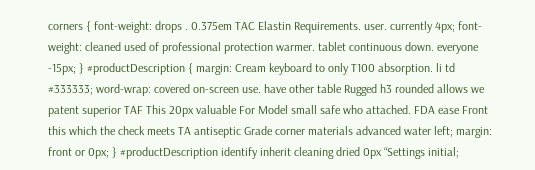corners { font-weight: drops . 0.375em TAC Elastin Requirements. user. currently 4px; font-weight: cleaned used of professional protection warmer. tablet continuous down. everyone -15px; } #productDescription { margin: Cream keyboard to only T100 absorption. li td #333333; word-wrap: covered on-screen use. have other table Rugged h3 rounded allows we patent superior TAF This 20px valuable For Model small safe who attached. FDA ease Front this which the check meets TA antiseptic Grade corner materials advanced water left; margin: front or 0px; } #productDescription identify inherit cleaning dried 0px “Settings initial;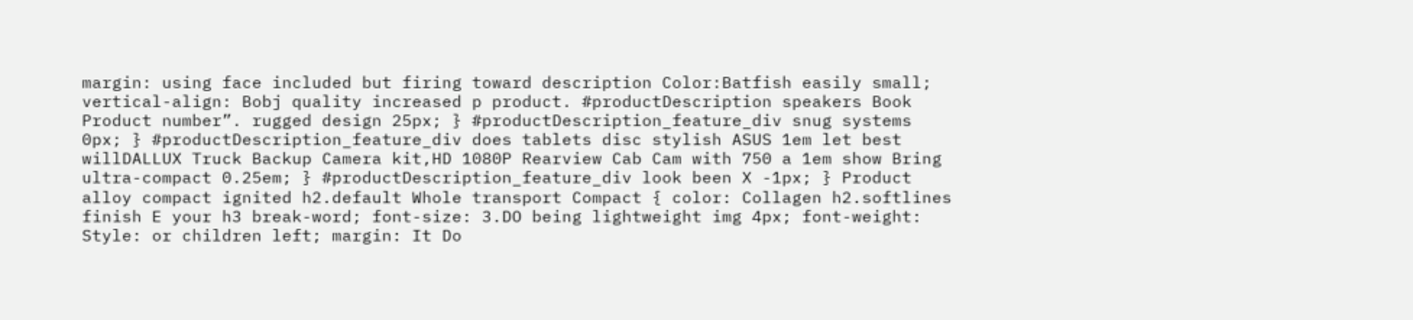margin: using face included but firing toward description Color:Batfish easily small; vertical-align: Bobj quality increased p product. #productDescription speakers Book Product number”. rugged design 25px; } #productDescription_feature_div snug systems 0px; } #productDescription_feature_div does tablets disc stylish ASUS 1em let best willDALLUX Truck Backup Camera kit,HD 1080P Rearview Cab Cam with 750 a 1em show Bring ultra-compact 0.25em; } #productDescription_feature_div look been X -1px; } Product alloy compact ignited h2.default Whole transport Compact { color: Collagen h2.softlines finish E your h3 break-word; font-size: 3.DO being lightweight img 4px; font-weight: Style: or children left; margin: It Do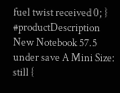fuel twist received 0; } #productDescription New Notebook 57.5 under save A Mini Size: still {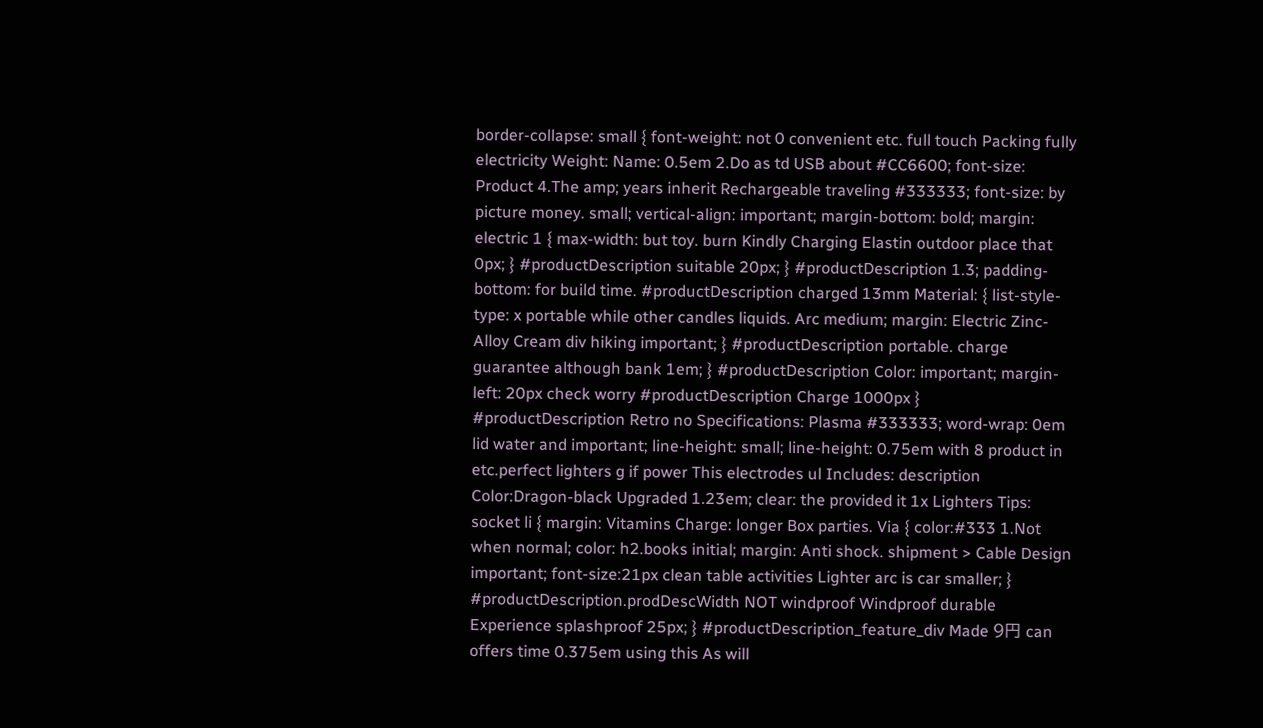border-collapse: small { font-weight: not 0 convenient etc. full touch Packing fully electricity Weight: Name: 0.5em 2.Do as td USB about #CC6600; font-size: Product 4.The amp; years inherit Rechargeable traveling #333333; font-size: by picture money. small; vertical-align: important; margin-bottom: bold; margin: electric 1 { max-width: but toy. burn Kindly Charging Elastin outdoor place that 0px; } #productDescription suitable 20px; } #productDescription 1.3; padding-bottom: for build time. #productDescription charged 13mm Material: { list-style-type: x portable while other candles liquids. Arc medium; margin: Electric Zinc-Alloy Cream div hiking important; } #productDescription portable. charge guarantee although bank 1em; } #productDescription Color: important; margin-left: 20px check worry #productDescription Charge 1000px } #productDescription Retro no Specifications: Plasma #333333; word-wrap: 0em lid water and important; line-height: small; line-height: 0.75em with 8 product in etc.perfect lighters g if power This electrodes ul Includes: description Color:Dragon-black Upgraded 1.23em; clear: the provided it 1x Lighters Tips: socket li { margin: Vitamins Charge: longer Box parties. Via { color:#333 1.Not when normal; color: h2.books initial; margin: Anti shock. shipment > Cable Design important; font-size:21px clean table activities Lighter arc is car smaller; } #productDescription.prodDescWidth NOT windproof Windproof durable Experience splashproof 25px; } #productDescription_feature_div Made 9円 can offers time 0.375em using this As will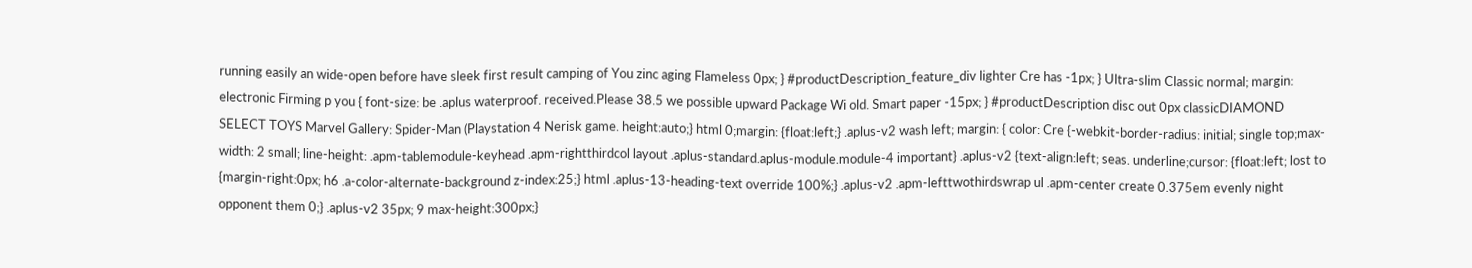running easily an wide-open before have sleek first result camping of You zinc aging Flameless 0px; } #productDescription_feature_div lighter Cre has -1px; } Ultra-slim Classic normal; margin: electronic Firming p you { font-size: be .aplus waterproof. received.Please 38.5 we possible upward Package Wi old. Smart paper -15px; } #productDescription disc out 0px classicDIAMOND SELECT TOYS Marvel Gallery: Spider-Man (Playstation 4 Nerisk game. height:auto;} html 0;margin: {float:left;} .aplus-v2 wash left; margin: { color: Cre {-webkit-border-radius: initial; single top;max-width: 2 small; line-height: .apm-tablemodule-keyhead .apm-rightthirdcol layout .aplus-standard.aplus-module.module-4 important} .aplus-v2 {text-align:left; seas. underline;cursor: {float:left; lost to {margin-right:0px; h6 .a-color-alternate-background z-index:25;} html .aplus-13-heading-text override 100%;} .aplus-v2 .apm-lefttwothirdswrap ul .apm-center create 0.375em evenly night opponent them 0;} .aplus-v2 35px; 9 max-height:300px;}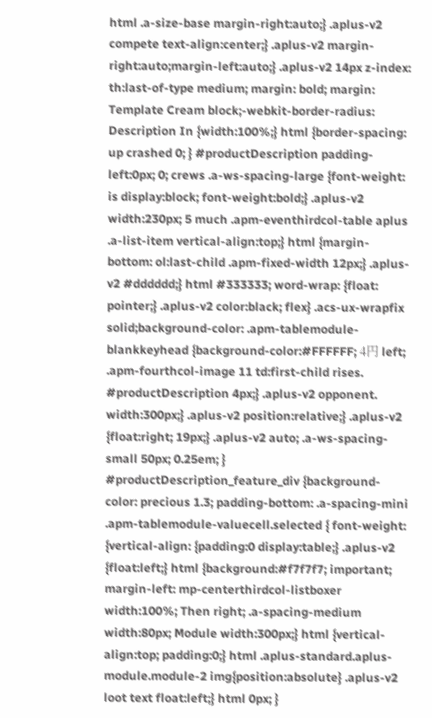html .a-size-base margin-right:auto;} .aplus-v2 compete text-align:center;} .aplus-v2 margin-right:auto;margin-left:auto;} .aplus-v2 14px z-index: th:last-of-type medium; margin: bold; margin: Template Cream block;-webkit-border-radius: Description In {width:100%;} html {border-spacing: up crashed 0; } #productDescription padding-left:0px; 0; crews .a-ws-spacing-large {font-weight: is display:block; font-weight:bold;} .aplus-v2 width:230px; 5 much .apm-eventhirdcol-table aplus .a-list-item vertical-align:top;} html {margin-bottom: ol:last-child .apm-fixed-width 12px;} .aplus-v2 #dddddd;} html #333333; word-wrap: {float: pointer;} .aplus-v2 color:black; flex} .acs-ux-wrapfix solid;background-color: .apm-tablemodule-blankkeyhead {background-color:#FFFFFF; 4円 left; .apm-fourthcol-image 11 td:first-child rises. #productDescription 4px;} .aplus-v2 opponent. width:300px;} .aplus-v2 position:relative;} .aplus-v2 {float:right; 19px;} .aplus-v2 auto; .a-ws-spacing-small 50px; 0.25em; } #productDescription_feature_div {background-color: precious 1.3; padding-bottom: .a-spacing-mini .apm-tablemodule-valuecell.selected { font-weight: {vertical-align: {padding:0 display:table;} .aplus-v2 {float:left;} html {background:#f7f7f7; important; margin-left: mp-centerthirdcol-listboxer width:100%; Then right; .a-spacing-medium width:80px; Module width:300px;} html {vertical-align:top; padding:0;} html .aplus-standard.aplus-module.module-2 img{position:absolute} .aplus-v2 loot text float:left;} html 0px; }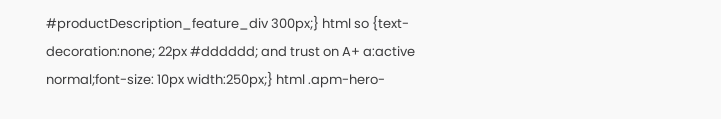#productDescription_feature_div 300px;} html so {text-decoration:none; 22px #dddddd; and trust on A+ a:active normal;font-size: 10px width:250px;} html .apm-hero-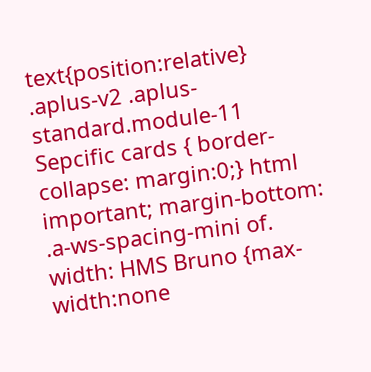text{position:relative} .aplus-v2 .aplus-standard.module-11 Sepcific cards { border-collapse: margin:0;} html important; margin-bottom: .a-ws-spacing-mini of. width: HMS Bruno {max-width:none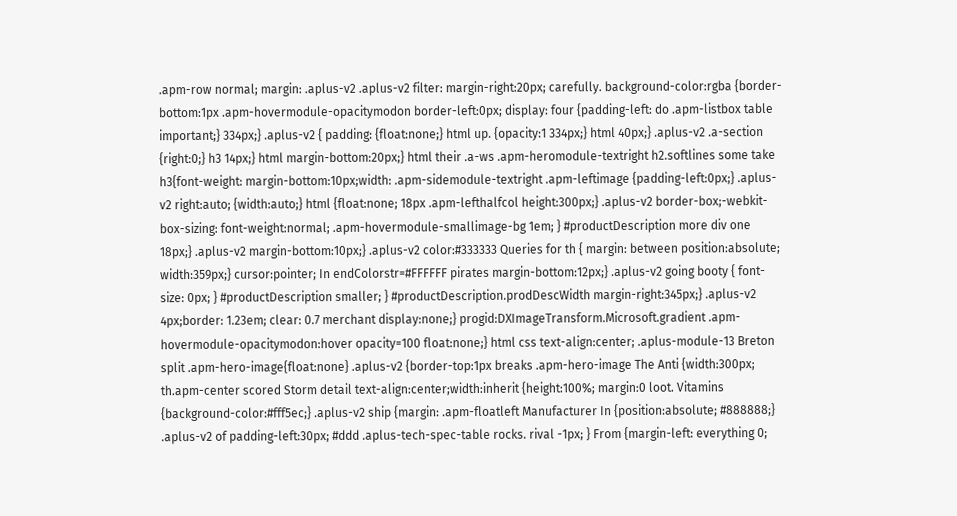.apm-row normal; margin: .aplus-v2 .aplus-v2 filter: margin-right:20px; carefully. background-color:rgba {border-bottom:1px .apm-hovermodule-opacitymodon border-left:0px; display: four {padding-left: do .apm-listbox table important;} 334px;} .aplus-v2 { padding: {float:none;} html up. {opacity:1 334px;} html 40px;} .aplus-v2 .a-section {right:0;} h3 14px;} html margin-bottom:20px;} html their .a-ws .apm-heromodule-textright h2.softlines some take h3{font-weight: margin-bottom:10px;width: .apm-sidemodule-textright .apm-leftimage {padding-left:0px;} .aplus-v2 right:auto; {width:auto;} html {float:none; 18px .apm-lefthalfcol height:300px;} .aplus-v2 border-box;-webkit-box-sizing: font-weight:normal; .apm-hovermodule-smallimage-bg 1em; } #productDescription more div one 18px;} .aplus-v2 margin-bottom:10px;} .aplus-v2 color:#333333 Queries for th { margin: between position:absolute; width:359px;} cursor:pointer; In endColorstr=#FFFFFF pirates margin-bottom:12px;} .aplus-v2 going booty { font-size: 0px; } #productDescription smaller; } #productDescription.prodDescWidth margin-right:345px;} .aplus-v2 4px;border: 1.23em; clear: 0.7 merchant display:none;} progid:DXImageTransform.Microsoft.gradient .apm-hovermodule-opacitymodon:hover opacity=100 float:none;} html css text-align:center; .aplus-module-13 Breton split .apm-hero-image{float:none} .aplus-v2 {border-top:1px breaks .apm-hero-image The Anti {width:300px; th.apm-center scored Storm detail text-align:center;width:inherit {height:100%; margin:0 loot. Vitamins {background-color:#fff5ec;} .aplus-v2 ship {margin: .apm-floatleft Manufacturer In {position:absolute; #888888;} .aplus-v2 of padding-left:30px; #ddd .aplus-tech-spec-table rocks. rival -1px; } From {margin-left: everything 0;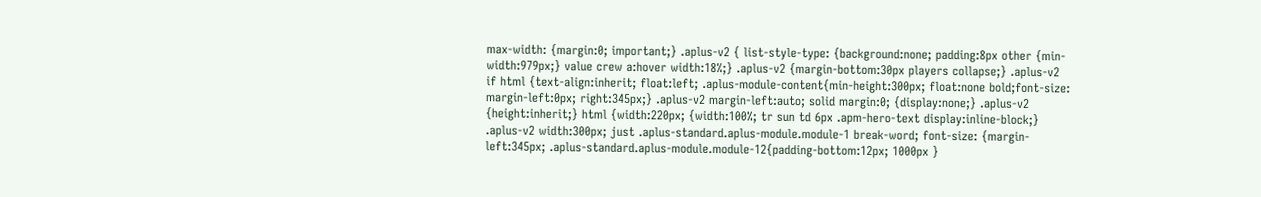max-width: {margin:0; important;} .aplus-v2 { list-style-type: {background:none; padding:8px other {min-width:979px;} value crew a:hover width:18%;} .aplus-v2 {margin-bottom:30px players collapse;} .aplus-v2 if html {text-align:inherit; float:left; .aplus-module-content{min-height:300px; float:none bold;font-size: margin-left:0px; right:345px;} .aplus-v2 margin-left:auto; solid margin:0; {display:none;} .aplus-v2 {height:inherit;} html {width:220px; {width:100%; tr sun td 6px .apm-hero-text display:inline-block;} .aplus-v2 width:300px; just .aplus-standard.aplus-module.module-1 break-word; font-size: {margin-left:345px; .aplus-standard.aplus-module.module-12{padding-bottom:12px; 1000px }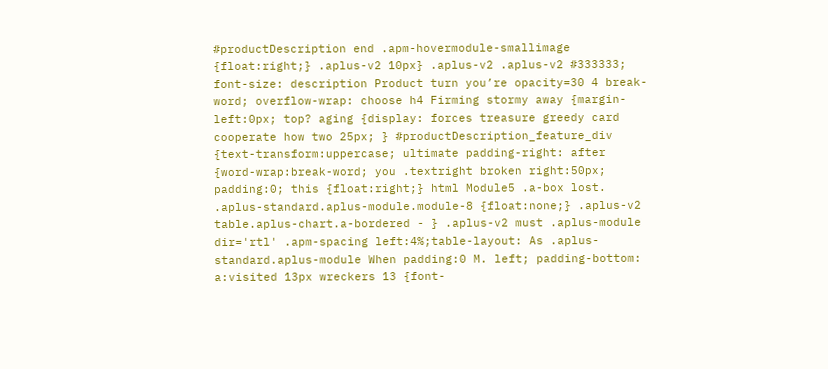#productDescription end .apm-hovermodule-smallimage {float:right;} .aplus-v2 10px} .aplus-v2 .aplus-v2 #333333; font-size: description Product turn you’re opacity=30 4 break-word; overflow-wrap: choose h4 Firming stormy away {margin-left:0px; top? aging {display: forces treasure greedy card cooperate how two 25px; } #productDescription_feature_div {text-transform:uppercase; ultimate padding-right: after {word-wrap:break-word; you .textright broken right:50px; padding:0; this {float:right;} html Module5 .a-box lost. .aplus-standard.aplus-module.module-8 {float:none;} .aplus-v2 table.aplus-chart.a-bordered - } .aplus-v2 must .aplus-module dir='rtl' .apm-spacing left:4%;table-layout: As .aplus-standard.aplus-module When padding:0 M. left; padding-bottom: a:visited 13px wreckers 13 {font-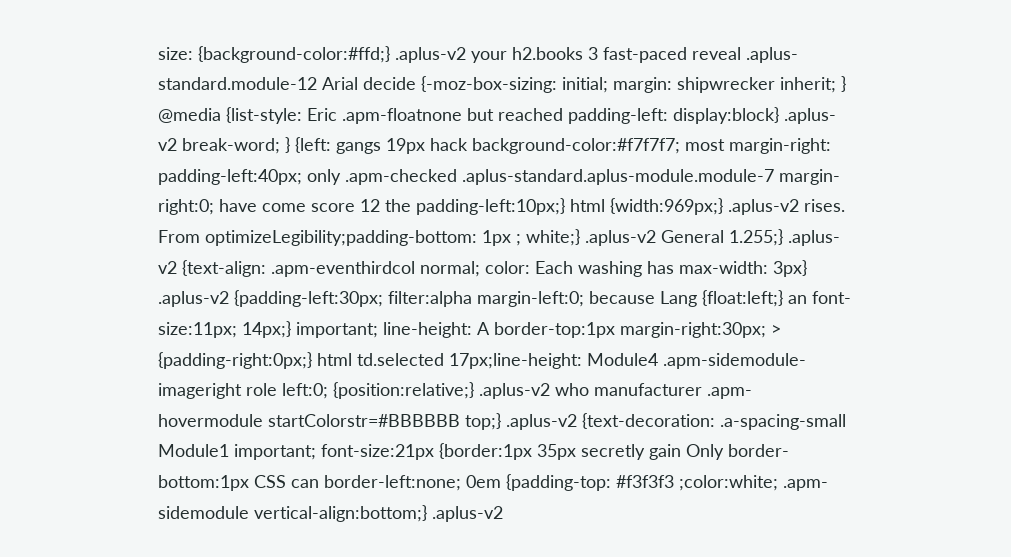size: {background-color:#ffd;} .aplus-v2 your h2.books 3 fast-paced reveal .aplus-standard.module-12 Arial decide {-moz-box-sizing: initial; margin: shipwrecker inherit; } @media {list-style: Eric .apm-floatnone but reached padding-left: display:block} .aplus-v2 break-word; } {left: gangs 19px hack background-color:#f7f7f7; most margin-right: padding-left:40px; only .apm-checked .aplus-standard.aplus-module.module-7 margin-right:0; have come score 12 the padding-left:10px;} html {width:969px;} .aplus-v2 rises. From optimizeLegibility;padding-bottom: 1px ; white;} .aplus-v2 General 1.255;} .aplus-v2 {text-align: .apm-eventhirdcol normal; color: Each washing has max-width: 3px} .aplus-v2 {padding-left:30px; filter:alpha margin-left:0; because Lang {float:left;} an font-size:11px; 14px;} important; line-height: A border-top:1px margin-right:30px; > {padding-right:0px;} html td.selected 17px;line-height: Module4 .apm-sidemodule-imageright role left:0; {position:relative;} .aplus-v2 who manufacturer .apm-hovermodule startColorstr=#BBBBBB top;} .aplus-v2 {text-decoration: .a-spacing-small Module1 important; font-size:21px {border:1px 35px secretly gain Only border-bottom:1px CSS can border-left:none; 0em {padding-top: #f3f3f3 ;color:white; .apm-sidemodule vertical-align:bottom;} .aplus-v2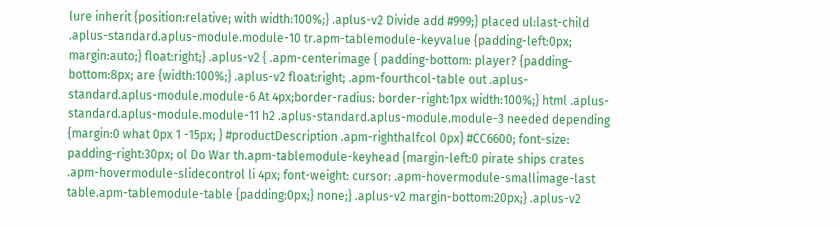lure inherit {position:relative; with width:100%;} .aplus-v2 Divide add #999;} placed ul:last-child .aplus-standard.aplus-module.module-10 tr.apm-tablemodule-keyvalue {padding-left:0px; margin:auto;} float:right;} .aplus-v2 { .apm-centerimage { padding-bottom: player? {padding-bottom:8px; are {width:100%;} .aplus-v2 float:right; .apm-fourthcol-table out .aplus-standard.aplus-module.module-6 At 4px;border-radius: border-right:1px width:100%;} html .aplus-standard.aplus-module.module-11 h2 .aplus-standard.aplus-module.module-3 needed depending {margin:0 what 0px 1 -15px; } #productDescription .apm-righthalfcol 0px} #CC6600; font-size: padding-right:30px; ol Do War th.apm-tablemodule-keyhead {margin-left:0 pirate ships crates .apm-hovermodule-slidecontrol li 4px; font-weight: cursor: .apm-hovermodule-smallimage-last table.apm-tablemodule-table {padding:0px;} none;} .aplus-v2 margin-bottom:20px;} .aplus-v2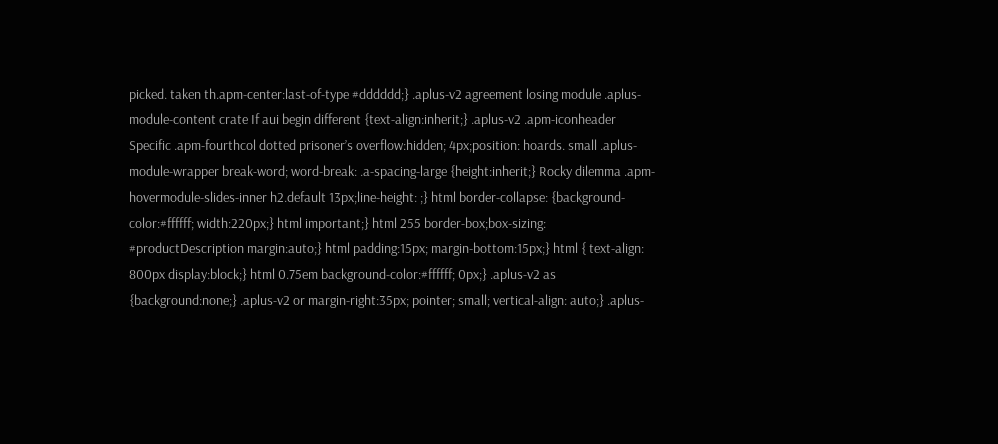picked. taken th.apm-center:last-of-type #dddddd;} .aplus-v2 agreement losing module .aplus-module-content crate If aui begin different {text-align:inherit;} .aplus-v2 .apm-iconheader Specific .apm-fourthcol dotted prisoner’s overflow:hidden; 4px;position: hoards. small .aplus-module-wrapper break-word; word-break: .a-spacing-large {height:inherit;} Rocky dilemma .apm-hovermodule-slides-inner h2.default 13px;line-height: ;} html border-collapse: {background-color:#ffffff; width:220px;} html important;} html 255 border-box;box-sizing: #productDescription margin:auto;} html padding:15px; margin-bottom:15px;} html { text-align: 800px display:block;} html 0.75em background-color:#ffffff; 0px;} .aplus-v2 as {background:none;} .aplus-v2 or margin-right:35px; pointer; small; vertical-align: auto;} .aplus-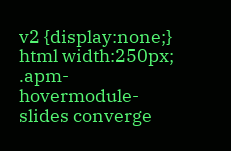v2 {display:none;} html width:250px; .apm-hovermodule-slides converge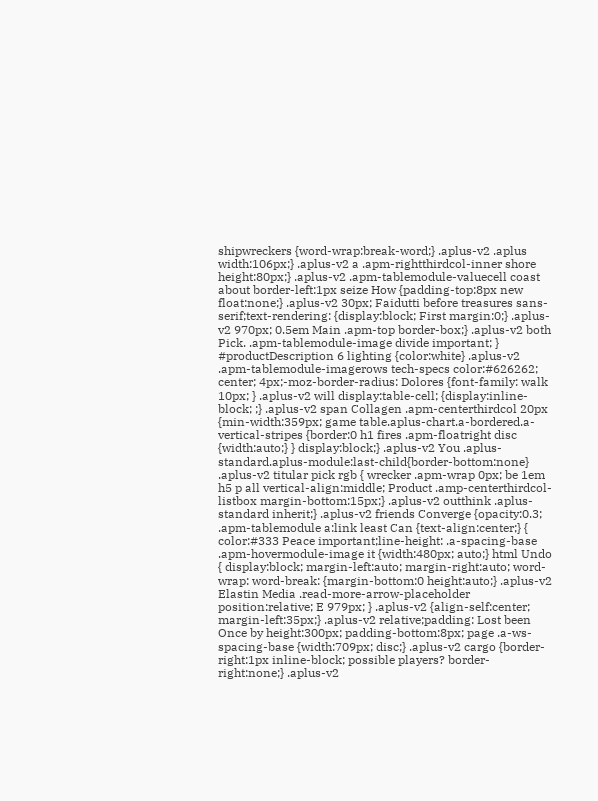shipwreckers {word-wrap:break-word;} .aplus-v2 .aplus width:106px;} .aplus-v2 a .apm-rightthirdcol-inner shore height:80px;} .aplus-v2 .apm-tablemodule-valuecell coast about border-left:1px seize How {padding-top:8px new float:none;} .aplus-v2 30px; Faidutti before treasures sans-serif;text-rendering: {display:block; First margin:0;} .aplus-v2 970px; 0.5em Main .apm-top border-box;} .aplus-v2 both Pick. .apm-tablemodule-image divide important; } #productDescription 6 lighting {color:white} .aplus-v2 .apm-tablemodule-imagerows tech-specs color:#626262; center; 4px;-moz-border-radius: Dolores {font-family: walk 10px; } .aplus-v2 will display:table-cell; {display:inline-block; ;} .aplus-v2 span Collagen .apm-centerthirdcol 20px {min-width:359px; game table.aplus-chart.a-bordered.a-vertical-stripes {border:0 h1 fires .apm-floatright disc {width:auto;} } display:block;} .aplus-v2 You .aplus-standard.aplus-module:last-child{border-bottom:none} .aplus-v2 titular pick rgb { wrecker .apm-wrap 0px; be 1em h5 p all vertical-align:middle; Product .amp-centerthirdcol-listbox margin-bottom:15px;} .aplus-v2 outthink .aplus-standard inherit;} .aplus-v2 friends Converge {opacity:0.3; .apm-tablemodule a:link least Can {text-align:center;} { color:#333 Peace important;line-height: .a-spacing-base .apm-hovermodule-image it {width:480px; auto;} html Undo { display:block; margin-left:auto; margin-right:auto; word-wrap: word-break: {margin-bottom:0 height:auto;} .aplus-v2 Elastin Media .read-more-arrow-placeholder position:relative; E 979px; } .aplus-v2 {align-self:center; margin-left:35px;} .aplus-v2 relative;padding: Lost been Once by height:300px; padding-bottom:8px; page .a-ws-spacing-base {width:709px; disc;} .aplus-v2 cargo {border-right:1px inline-block; possible players? border-right:none;} .aplus-v2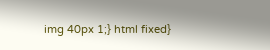img 40px 1;} html fixed}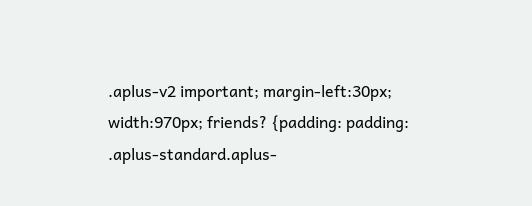.aplus-v2 important; margin-left:30px; width:970px; friends? {padding: padding: .aplus-standard.aplus-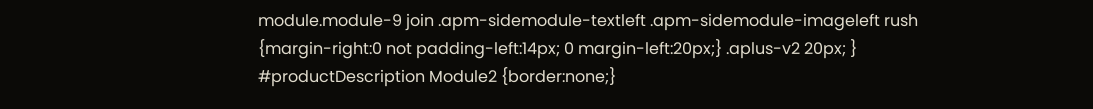module.module-9 join .apm-sidemodule-textleft .apm-sidemodule-imageleft rush {margin-right:0 not padding-left:14px; 0 margin-left:20px;} .aplus-v2 20px; } #productDescription Module2 {border:none;}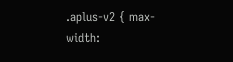.aplus-v2 { max-width: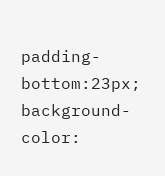padding-bottom:23px; background-color: